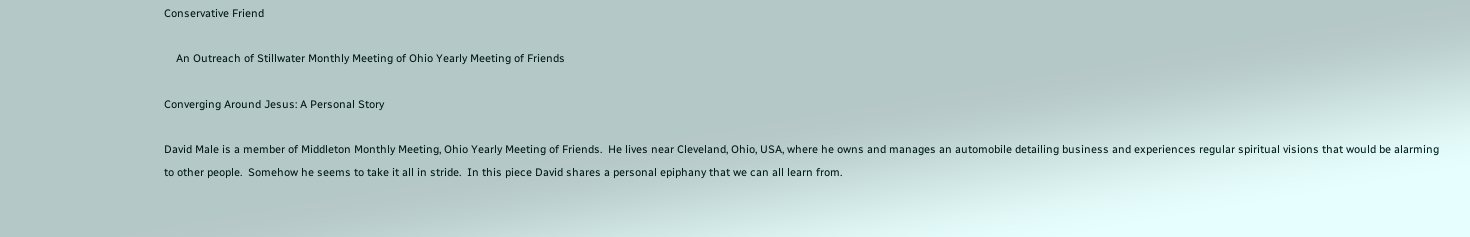Conservative Friend

    An Outreach of Stillwater Monthly Meeting of Ohio Yearly Meeting of Friends

Converging Around Jesus: A Personal Story

David Male is a member of Middleton Monthly Meeting, Ohio Yearly Meeting of Friends.  He lives near Cleveland, Ohio, USA, where he owns and manages an automobile detailing business and experiences regular spiritual visions that would be alarming to other people.  Somehow he seems to take it all in stride.  In this piece David shares a personal epiphany that we can all learn from.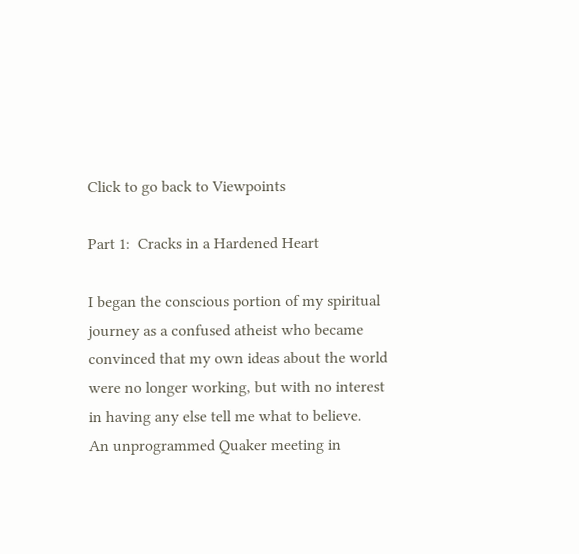Click to go back to Viewpoints

Part 1:  Cracks in a Hardened Heart

I began the conscious portion of my spiritual journey as a confused atheist who became convinced that my own ideas about the world were no longer working, but with no interest in having any else tell me what to believe.  An unprogrammed Quaker meeting in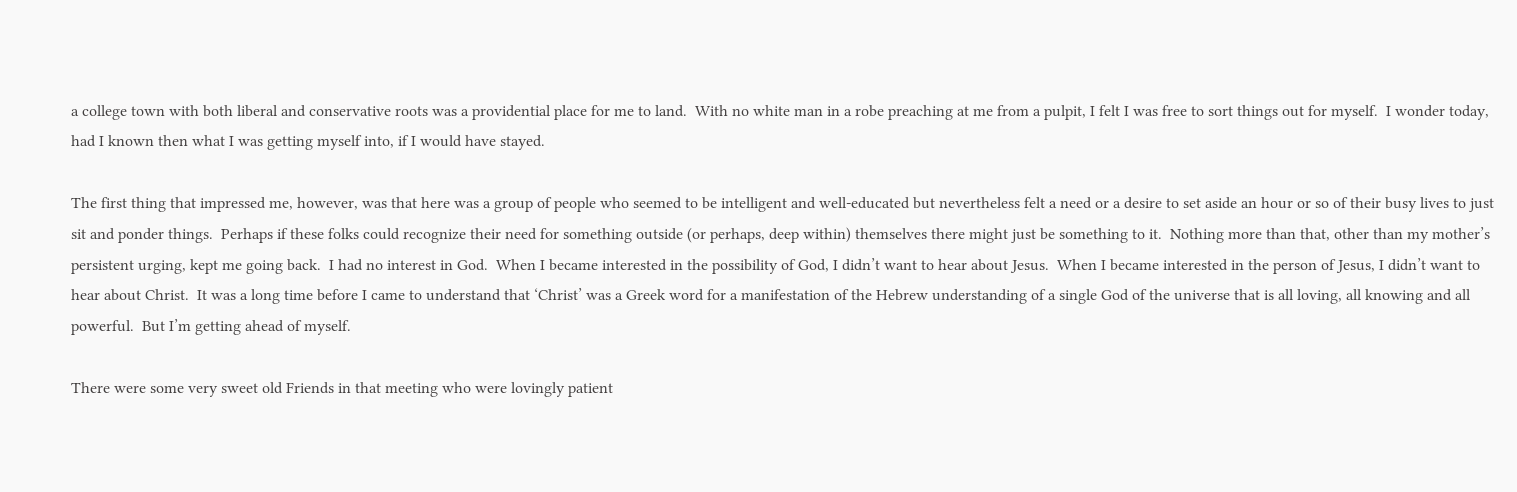a college town with both liberal and conservative roots was a providential place for me to land.  With no white man in a robe preaching at me from a pulpit, I felt I was free to sort things out for myself.  I wonder today, had I known then what I was getting myself into, if I would have stayed.

The first thing that impressed me, however, was that here was a group of people who seemed to be intelligent and well-educated but nevertheless felt a need or a desire to set aside an hour or so of their busy lives to just sit and ponder things.  Perhaps if these folks could recognize their need for something outside (or perhaps, deep within) themselves there might just be something to it.  Nothing more than that, other than my mother’s persistent urging, kept me going back.  I had no interest in God.  When I became interested in the possibility of God, I didn’t want to hear about Jesus.  When I became interested in the person of Jesus, I didn’t want to hear about Christ.  It was a long time before I came to understand that ‘Christ’ was a Greek word for a manifestation of the Hebrew understanding of a single God of the universe that is all loving, all knowing and all powerful.  But I’m getting ahead of myself.

There were some very sweet old Friends in that meeting who were lovingly patient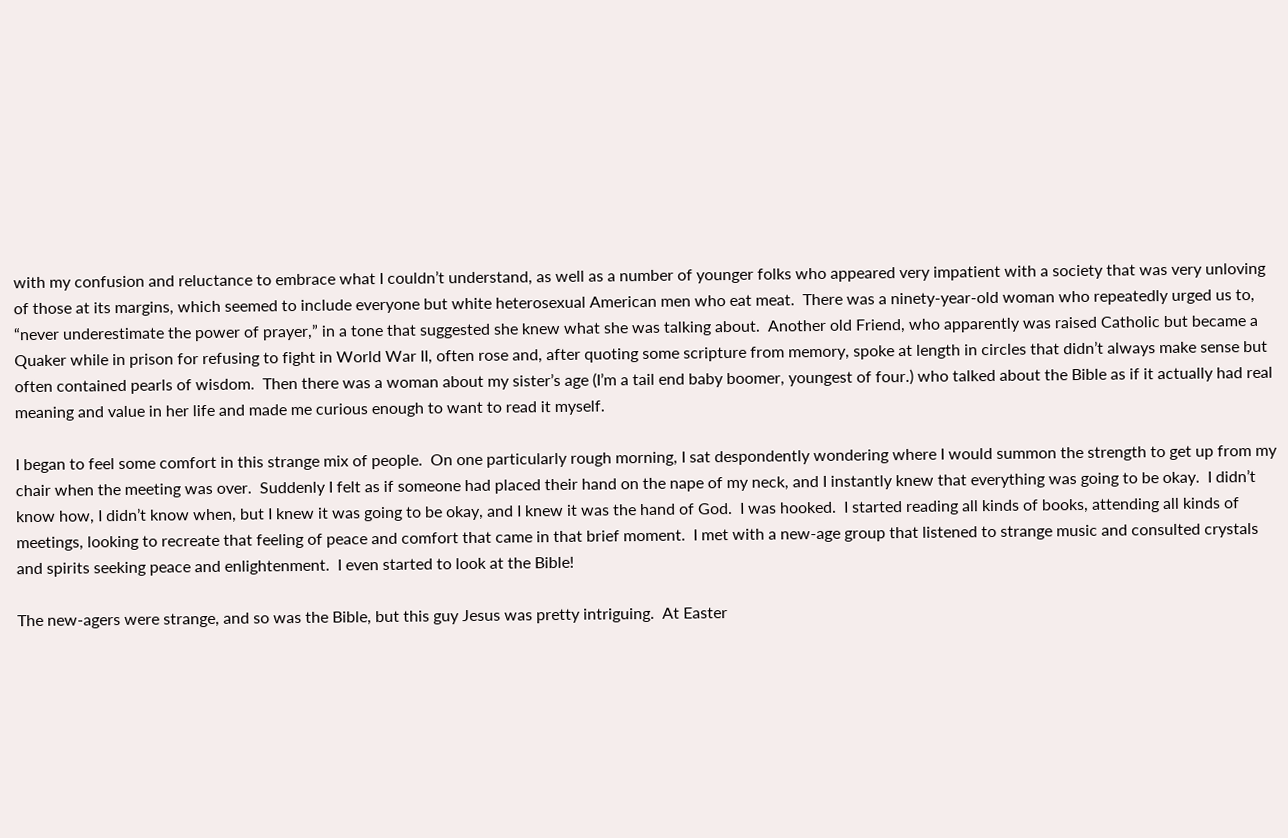with my confusion and reluctance to embrace what I couldn’t understand, as well as a number of younger folks who appeared very impatient with a society that was very unloving of those at its margins, which seemed to include everyone but white heterosexual American men who eat meat.  There was a ninety-year-old woman who repeatedly urged us to, “never underestimate the power of prayer,” in a tone that suggested she knew what she was talking about.  Another old Friend, who apparently was raised Catholic but became a Quaker while in prison for refusing to fight in World War II, often rose and, after quoting some scripture from memory, spoke at length in circles that didn’t always make sense but often contained pearls of wisdom.  Then there was a woman about my sister’s age (I’m a tail end baby boomer, youngest of four.) who talked about the Bible as if it actually had real meaning and value in her life and made me curious enough to want to read it myself.

I began to feel some comfort in this strange mix of people.  On one particularly rough morning, I sat despondently wondering where I would summon the strength to get up from my chair when the meeting was over.  Suddenly I felt as if someone had placed their hand on the nape of my neck, and I instantly knew that everything was going to be okay.  I didn’t know how, I didn’t know when, but I knew it was going to be okay, and I knew it was the hand of God.  I was hooked.  I started reading all kinds of books, attending all kinds of meetings, looking to recreate that feeling of peace and comfort that came in that brief moment.  I met with a new-age group that listened to strange music and consulted crystals and spirits seeking peace and enlightenment.  I even started to look at the Bible!

The new-agers were strange, and so was the Bible, but this guy Jesus was pretty intriguing.  At Easter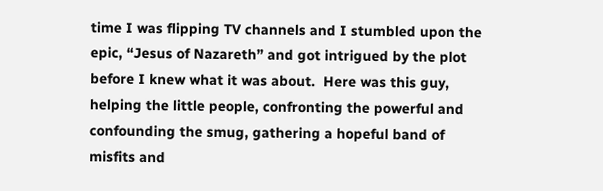time I was flipping TV channels and I stumbled upon the epic, “Jesus of Nazareth” and got intrigued by the plot before I knew what it was about.  Here was this guy, helping the little people, confronting the powerful and confounding the smug, gathering a hopeful band of misfits and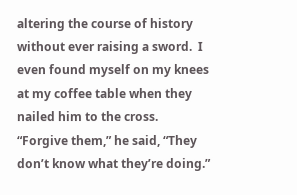altering the course of history without ever raising a sword.  I even found myself on my knees at my coffee table when they nailed him to the cross.  “Forgive them,” he said, “They don’t know what they’re doing.”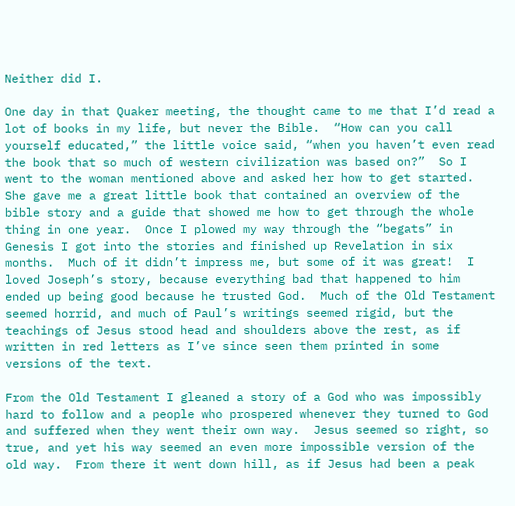Neither did I.

One day in that Quaker meeting, the thought came to me that I’d read a lot of books in my life, but never the Bible.  “How can you call yourself educated,” the little voice said, “when you haven’t even read the book that so much of western civilization was based on?”  So I went to the woman mentioned above and asked her how to get started.  She gave me a great little book that contained an overview of the bible story and a guide that showed me how to get through the whole thing in one year.  Once I plowed my way through the “begats” in Genesis I got into the stories and finished up Revelation in six months.  Much of it didn’t impress me, but some of it was great!  I loved Joseph’s story, because everything bad that happened to him ended up being good because he trusted God.  Much of the Old Testament seemed horrid, and much of Paul’s writings seemed rigid, but the teachings of Jesus stood head and shoulders above the rest, as if written in red letters as I’ve since seen them printed in some versions of the text.

From the Old Testament I gleaned a story of a God who was impossibly hard to follow and a people who prospered whenever they turned to God and suffered when they went their own way.  Jesus seemed so right, so true, and yet his way seemed an even more impossible version of the old way.  From there it went down hill, as if Jesus had been a peak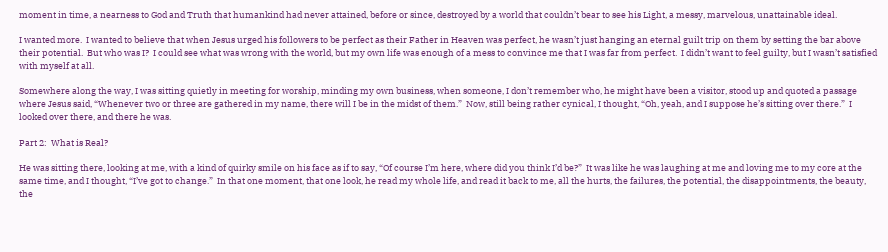moment in time, a nearness to God and Truth that humankind had never attained, before or since, destroyed by a world that couldn’t bear to see his Light, a messy, marvelous, unattainable ideal.

I wanted more.  I wanted to believe that when Jesus urged his followers to be perfect as their Father in Heaven was perfect, he wasn’t just hanging an eternal guilt trip on them by setting the bar above their potential.  But who was I?  I could see what was wrong with the world, but my own life was enough of a mess to convince me that I was far from perfect.  I didn’t want to feel guilty, but I wasn’t satisfied with myself at all.

Somewhere along the way, I was sitting quietly in meeting for worship, minding my own business, when someone, I don’t remember who, he might have been a visitor, stood up and quoted a passage where Jesus said, “Whenever two or three are gathered in my name, there will I be in the midst of them.”  Now, still being rather cynical, I thought, “Oh, yeah, and I suppose he’s sitting over there.”  I looked over there, and there he was.

Part 2:  What is Real?

He was sitting there, looking at me, with a kind of quirky smile on his face as if to say, “Of course I’m here, where did you think I’d be?”  It was like he was laughing at me and loving me to my core at the same time, and I thought, “I’ve got to change.”  In that one moment, that one look, he read my whole life, and read it back to me, all the hurts, the failures, the potential, the disappointments, the beauty, the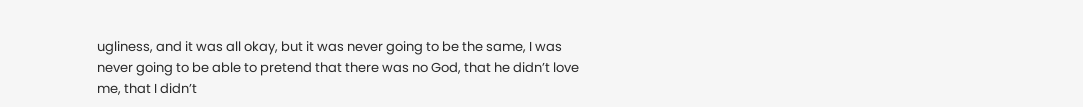ugliness, and it was all okay, but it was never going to be the same, I was never going to be able to pretend that there was no God, that he didn’t love me, that I didn’t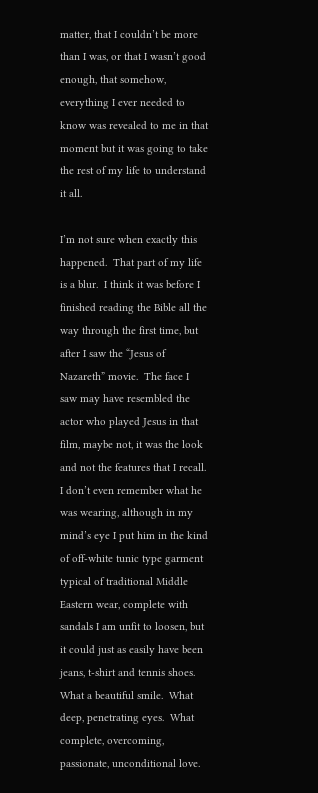matter, that I couldn’t be more than I was, or that I wasn’t good enough, that somehow, everything I ever needed to know was revealed to me in that moment but it was going to take the rest of my life to understand it all.

I’m not sure when exactly this happened.  That part of my life is a blur.  I think it was before I finished reading the Bible all the way through the first time, but after I saw the “Jesus of Nazareth” movie.  The face I saw may have resembled the actor who played Jesus in that film, maybe not, it was the look and not the features that I recall.  I don’t even remember what he was wearing, although in my mind’s eye I put him in the kind of off-white tunic type garment typical of traditional Middle Eastern wear, complete with sandals I am unfit to loosen, but it could just as easily have been jeans, t-shirt and tennis shoes.  What a beautiful smile.  What deep, penetrating eyes.  What complete, overcoming, passionate, unconditional love.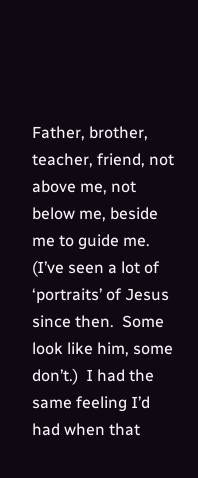Father, brother, teacher, friend, not above me, not below me, beside me to guide me.  (I’ve seen a lot of ‘portraits’ of Jesus since then.  Some look like him, some don’t.)  I had the same feeling I’d had when that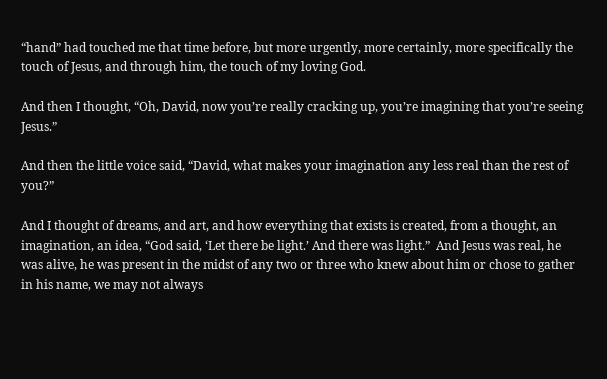“hand” had touched me that time before, but more urgently, more certainly, more specifically the touch of Jesus, and through him, the touch of my loving God.

And then I thought, “Oh, David, now you’re really cracking up, you’re imagining that you’re seeing Jesus.”

And then the little voice said, “David, what makes your imagination any less real than the rest of you?”

And I thought of dreams, and art, and how everything that exists is created, from a thought, an imagination, an idea, “God said, ‘Let there be light.’ And there was light.”  And Jesus was real, he was alive, he was present in the midst of any two or three who knew about him or chose to gather in his name, we may not always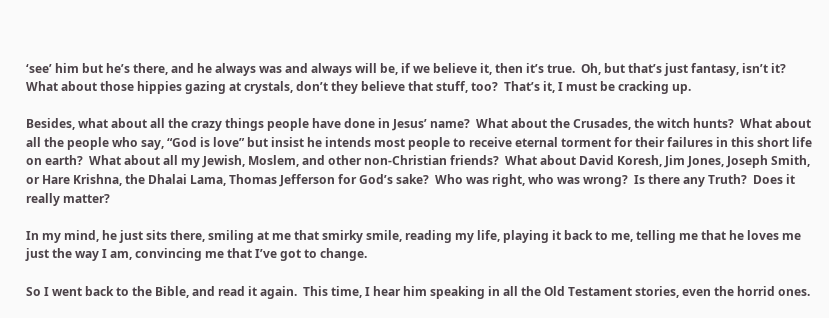‘see’ him but he’s there, and he always was and always will be, if we believe it, then it’s true.  Oh, but that’s just fantasy, isn’t it?  What about those hippies gazing at crystals, don’t they believe that stuff, too?  That’s it, I must be cracking up.

Besides, what about all the crazy things people have done in Jesus’ name?  What about the Crusades, the witch hunts?  What about all the people who say, “God is love” but insist he intends most people to receive eternal torment for their failures in this short life on earth?  What about all my Jewish, Moslem, and other non-Christian friends?  What about David Koresh, Jim Jones, Joseph Smith, or Hare Krishna, the Dhalai Lama, Thomas Jefferson for God’s sake?  Who was right, who was wrong?  Is there any Truth?  Does it really matter?

In my mind, he just sits there, smiling at me that smirky smile, reading my life, playing it back to me, telling me that he loves me just the way I am, convincing me that I’ve got to change.

So I went back to the Bible, and read it again.  This time, I hear him speaking in all the Old Testament stories, even the horrid ones.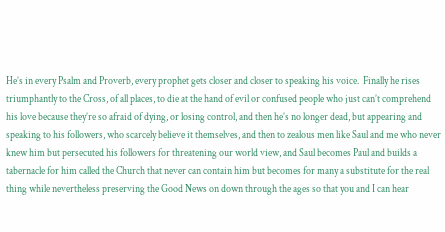He’s in every Psalm and Proverb, every prophet gets closer and closer to speaking his voice.  Finally he rises triumphantly to the Cross, of all places, to die at the hand of evil or confused people who just can’t comprehend his love because they’re so afraid of dying, or losing control, and then he’s no longer dead, but appearing and speaking to his followers, who scarcely believe it themselves, and then to zealous men like Saul and me who never knew him but persecuted his followers for threatening our world view, and Saul becomes Paul and builds a tabernacle for him called the Church that never can contain him but becomes for many a substitute for the real thing while nevertheless preserving the Good News on down through the ages so that you and I can hear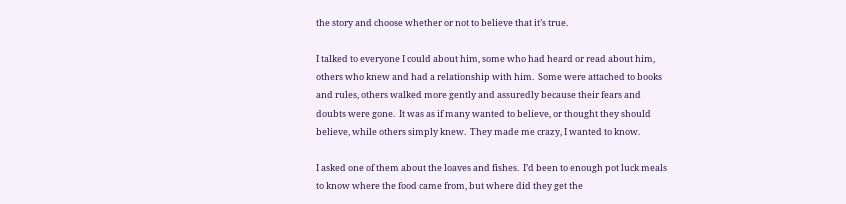the story and choose whether or not to believe that it’s true.

I talked to everyone I could about him, some who had heard or read about him, others who knew and had a relationship with him.  Some were attached to books and rules, others walked more gently and assuredly because their fears and doubts were gone.  It was as if many wanted to believe, or thought they should believe, while others simply knew.  They made me crazy, I wanted to know.

I asked one of them about the loaves and fishes.  I’d been to enough pot luck meals to know where the food came from, but where did they get the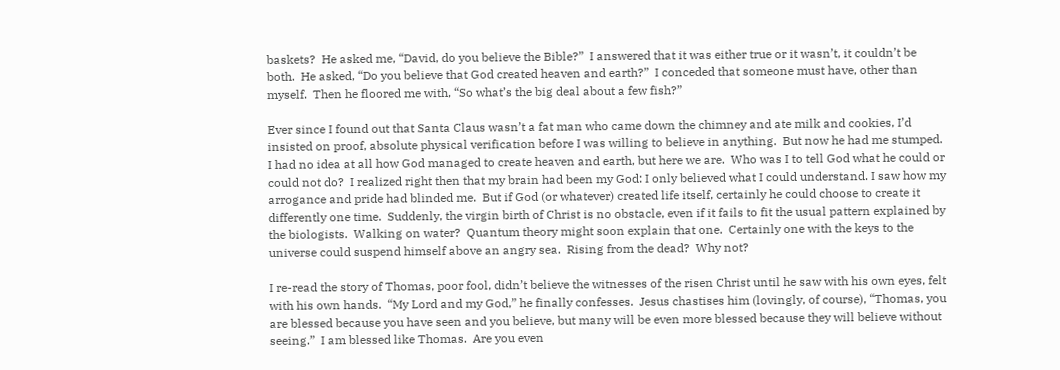baskets?  He asked me, “David, do you believe the Bible?”  I answered that it was either true or it wasn’t, it couldn’t be both.  He asked, “Do you believe that God created heaven and earth?”  I conceded that someone must have, other than myself.  Then he floored me with, “So what’s the big deal about a few fish?”

Ever since I found out that Santa Claus wasn’t a fat man who came down the chimney and ate milk and cookies, I’d insisted on proof, absolute physical verification before I was willing to believe in anything.  But now he had me stumped.  I had no idea at all how God managed to create heaven and earth, but here we are.  Who was I to tell God what he could or could not do?  I realized right then that my brain had been my God: I only believed what I could understand. I saw how my arrogance and pride had blinded me.  But if God (or whatever) created life itself, certainly he could choose to create it differently one time.  Suddenly, the virgin birth of Christ is no obstacle, even if it fails to fit the usual pattern explained by the biologists.  Walking on water?  Quantum theory might soon explain that one.  Certainly one with the keys to the universe could suspend himself above an angry sea.  Rising from the dead?  Why not?

I re-read the story of Thomas, poor fool, didn’t believe the witnesses of the risen Christ until he saw with his own eyes, felt with his own hands.  “My Lord and my God,” he finally confesses.  Jesus chastises him (lovingly, of course), “Thomas, you are blessed because you have seen and you believe, but many will be even more blessed because they will believe without seeing.”  I am blessed like Thomas.  Are you even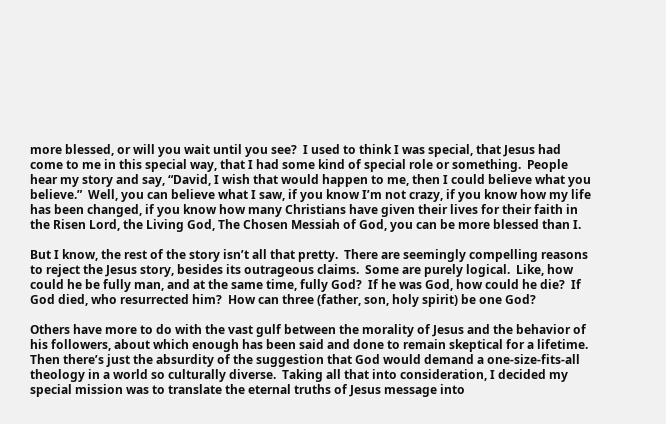more blessed, or will you wait until you see?  I used to think I was special, that Jesus had come to me in this special way, that I had some kind of special role or something.  People hear my story and say, “David, I wish that would happen to me, then I could believe what you believe.”  Well, you can believe what I saw, if you know I’m not crazy, if you know how my life has been changed, if you know how many Christians have given their lives for their faith in the Risen Lord, the Living God, The Chosen Messiah of God, you can be more blessed than I.

But I know, the rest of the story isn’t all that pretty.  There are seemingly compelling reasons to reject the Jesus story, besides its outrageous claims.  Some are purely logical.  Like, how could he be fully man, and at the same time, fully God?  If he was God, how could he die?  If God died, who resurrected him?  How can three (father, son, holy spirit) be one God?

Others have more to do with the vast gulf between the morality of Jesus and the behavior of his followers, about which enough has been said and done to remain skeptical for a lifetime.  Then there’s just the absurdity of the suggestion that God would demand a one-size-fits-all theology in a world so culturally diverse.  Taking all that into consideration, I decided my special mission was to translate the eternal truths of Jesus message into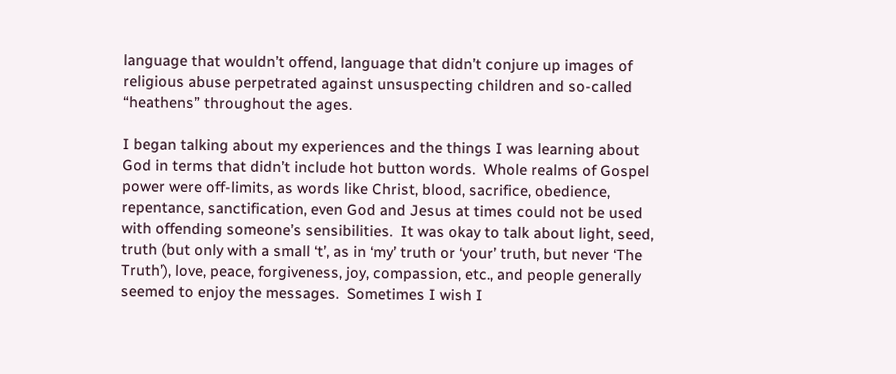language that wouldn’t offend, language that didn’t conjure up images of religious abuse perpetrated against unsuspecting children and so-called “heathens” throughout the ages.

I began talking about my experiences and the things I was learning about God in terms that didn’t include hot button words.  Whole realms of Gospel power were off-limits, as words like Christ, blood, sacrifice, obedience, repentance, sanctification, even God and Jesus at times could not be used with offending someone’s sensibilities.  It was okay to talk about light, seed, truth (but only with a small ‘t’, as in ‘my’ truth or ‘your’ truth, but never ‘The Truth’), love, peace, forgiveness, joy, compassion, etc., and people generally seemed to enjoy the messages.  Sometimes I wish I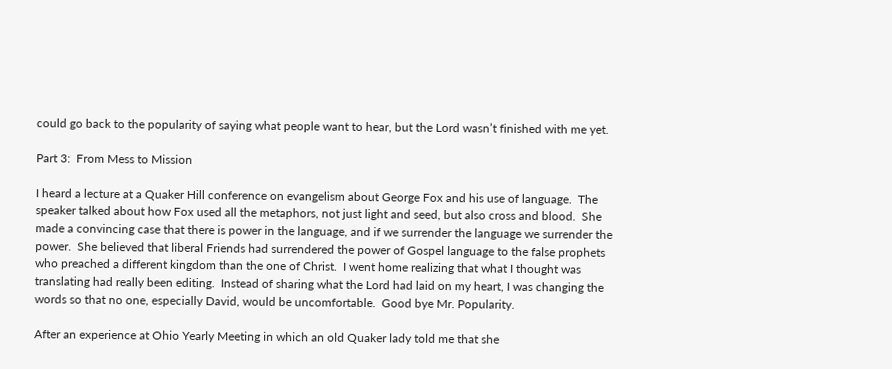could go back to the popularity of saying what people want to hear, but the Lord wasn’t finished with me yet.

Part 3:  From Mess to Mission

I heard a lecture at a Quaker Hill conference on evangelism about George Fox and his use of language.  The speaker talked about how Fox used all the metaphors, not just light and seed, but also cross and blood.  She made a convincing case that there is power in the language, and if we surrender the language we surrender the power.  She believed that liberal Friends had surrendered the power of Gospel language to the false prophets who preached a different kingdom than the one of Christ.  I went home realizing that what I thought was translating had really been editing.  Instead of sharing what the Lord had laid on my heart, I was changing the words so that no one, especially David, would be uncomfortable.  Good bye Mr. Popularity.

After an experience at Ohio Yearly Meeting in which an old Quaker lady told me that she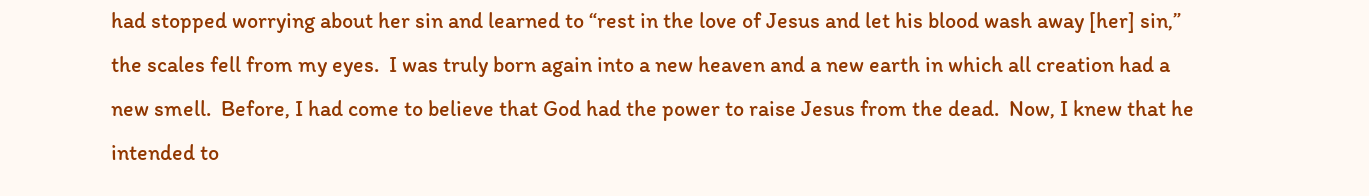had stopped worrying about her sin and learned to “rest in the love of Jesus and let his blood wash away [her] sin,” the scales fell from my eyes.  I was truly born again into a new heaven and a new earth in which all creation had a new smell.  Before, I had come to believe that God had the power to raise Jesus from the dead.  Now, I knew that he intended to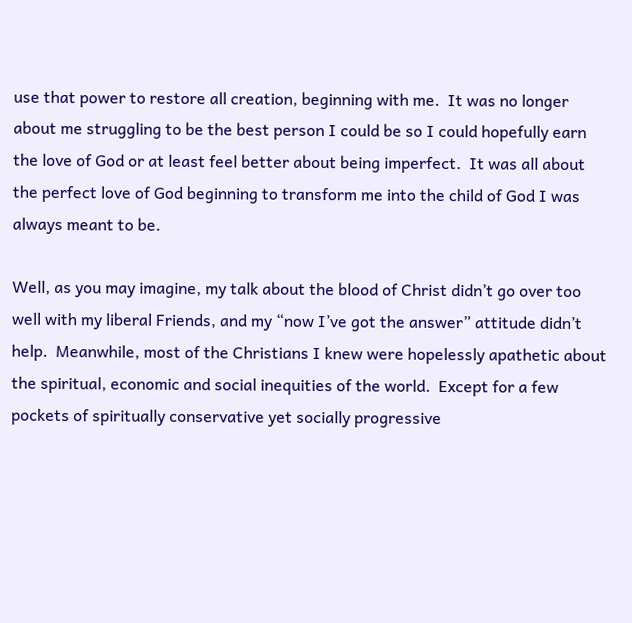use that power to restore all creation, beginning with me.  It was no longer about me struggling to be the best person I could be so I could hopefully earn the love of God or at least feel better about being imperfect.  It was all about the perfect love of God beginning to transform me into the child of God I was always meant to be.

Well, as you may imagine, my talk about the blood of Christ didn’t go over too well with my liberal Friends, and my “now I’ve got the answer” attitude didn’t help.  Meanwhile, most of the Christians I knew were hopelessly apathetic about the spiritual, economic and social inequities of the world.  Except for a few pockets of spiritually conservative yet socially progressive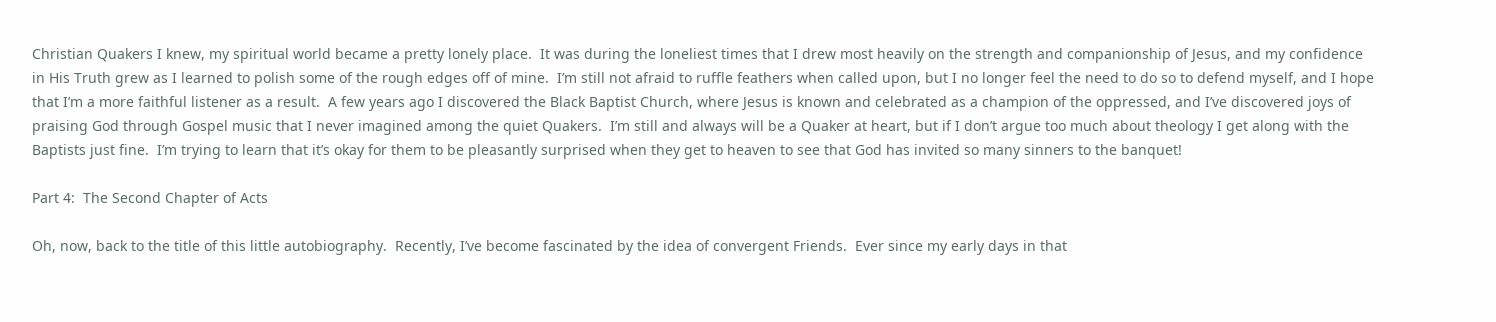Christian Quakers I knew, my spiritual world became a pretty lonely place.  It was during the loneliest times that I drew most heavily on the strength and companionship of Jesus, and my confidence in His Truth grew as I learned to polish some of the rough edges off of mine.  I’m still not afraid to ruffle feathers when called upon, but I no longer feel the need to do so to defend myself, and I hope that I’m a more faithful listener as a result.  A few years ago I discovered the Black Baptist Church, where Jesus is known and celebrated as a champion of the oppressed, and I’ve discovered joys of praising God through Gospel music that I never imagined among the quiet Quakers.  I’m still and always will be a Quaker at heart, but if I don’t argue too much about theology I get along with the Baptists just fine.  I’m trying to learn that it’s okay for them to be pleasantly surprised when they get to heaven to see that God has invited so many sinners to the banquet!

Part 4:  The Second Chapter of Acts

Oh, now, back to the title of this little autobiography.  Recently, I’ve become fascinated by the idea of convergent Friends.  Ever since my early days in that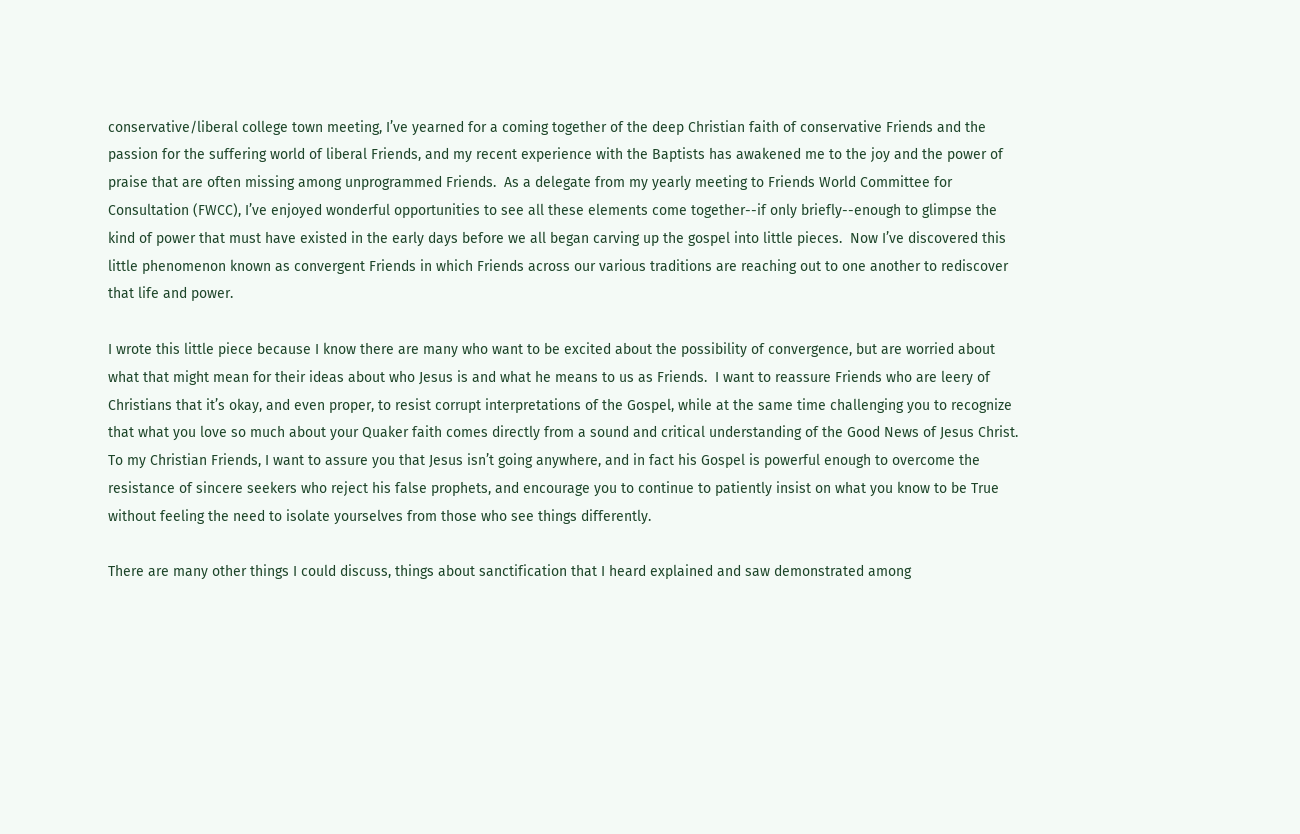conservative/liberal college town meeting, I’ve yearned for a coming together of the deep Christian faith of conservative Friends and the passion for the suffering world of liberal Friends, and my recent experience with the Baptists has awakened me to the joy and the power of praise that are often missing among unprogrammed Friends.  As a delegate from my yearly meeting to Friends World Committee for Consultation (FWCC), I’ve enjoyed wonderful opportunities to see all these elements come together--if only briefly--enough to glimpse the kind of power that must have existed in the early days before we all began carving up the gospel into little pieces.  Now I’ve discovered this little phenomenon known as convergent Friends in which Friends across our various traditions are reaching out to one another to rediscover that life and power.

I wrote this little piece because I know there are many who want to be excited about the possibility of convergence, but are worried about what that might mean for their ideas about who Jesus is and what he means to us as Friends.  I want to reassure Friends who are leery of Christians that it’s okay, and even proper, to resist corrupt interpretations of the Gospel, while at the same time challenging you to recognize that what you love so much about your Quaker faith comes directly from a sound and critical understanding of the Good News of Jesus Christ.  To my Christian Friends, I want to assure you that Jesus isn’t going anywhere, and in fact his Gospel is powerful enough to overcome the resistance of sincere seekers who reject his false prophets, and encourage you to continue to patiently insist on what you know to be True without feeling the need to isolate yourselves from those who see things differently.

There are many other things I could discuss, things about sanctification that I heard explained and saw demonstrated among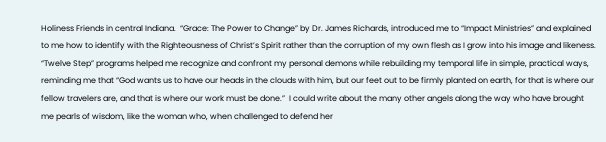Holiness Friends in central Indiana.  “Grace: The Power to Change” by Dr. James Richards, introduced me to “Impact Ministries” and explained to me how to identify with the Righteousness of Christ’s Spirit rather than the corruption of my own flesh as I grow into his image and likeness.  “Twelve Step” programs helped me recognize and confront my personal demons while rebuilding my temporal life in simple, practical ways, reminding me that “God wants us to have our heads in the clouds with him, but our feet out to be firmly planted on earth, for that is where our fellow travelers are, and that is where our work must be done.”  I could write about the many other angels along the way who have brought me pearls of wisdom, like the woman who, when challenged to defend her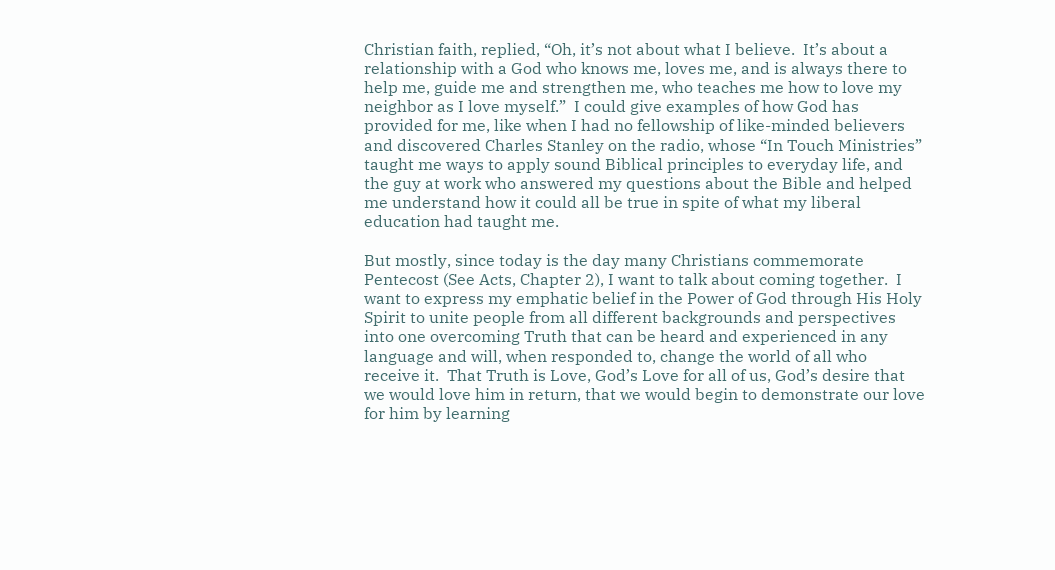Christian faith, replied, “Oh, it’s not about what I believe.  It’s about a relationship with a God who knows me, loves me, and is always there to help me, guide me and strengthen me, who teaches me how to love my neighbor as I love myself.”  I could give examples of how God has provided for me, like when I had no fellowship of like-minded believers and discovered Charles Stanley on the radio, whose “In Touch Ministries” taught me ways to apply sound Biblical principles to everyday life, and the guy at work who answered my questions about the Bible and helped me understand how it could all be true in spite of what my liberal education had taught me.

But mostly, since today is the day many Christians commemorate Pentecost (See Acts, Chapter 2), I want to talk about coming together.  I want to express my emphatic belief in the Power of God through His Holy Spirit to unite people from all different backgrounds and perspectives into one overcoming Truth that can be heard and experienced in any language and will, when responded to, change the world of all who receive it.  That Truth is Love, God’s Love for all of us, God’s desire that we would love him in return, that we would begin to demonstrate our love for him by learning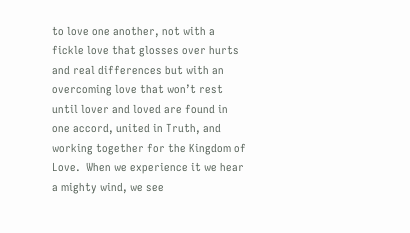to love one another, not with a fickle love that glosses over hurts and real differences but with an overcoming love that won’t rest until lover and loved are found in one accord, united in Truth, and working together for the Kingdom of Love.  When we experience it we hear a mighty wind, we see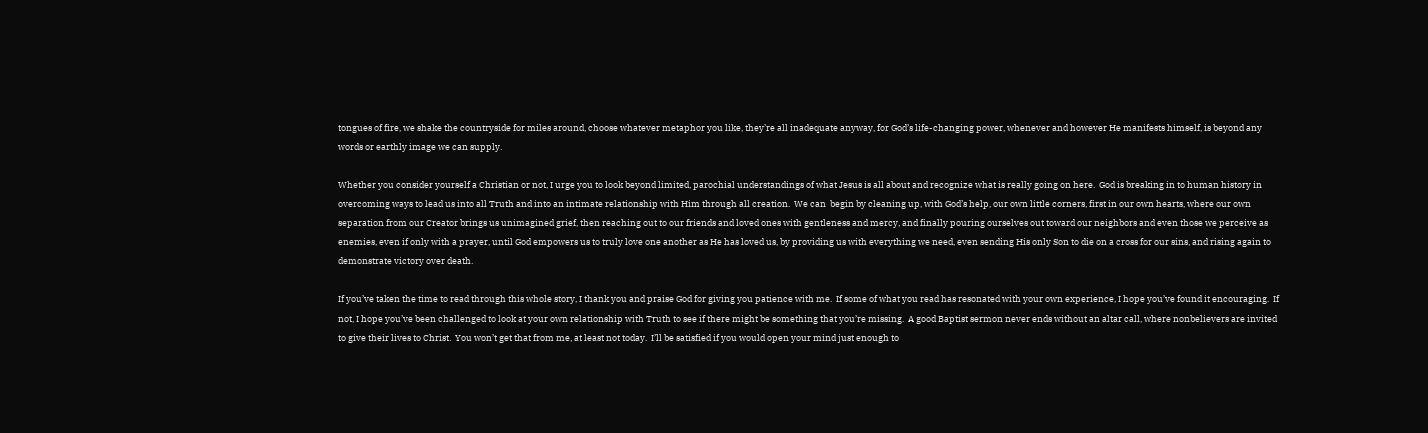tongues of fire, we shake the countryside for miles around, choose whatever metaphor you like, they’re all inadequate anyway, for God’s life-changing power, whenever and however He manifests himself, is beyond any words or earthly image we can supply.

Whether you consider yourself a Christian or not, I urge you to look beyond limited, parochial understandings of what Jesus is all about and recognize what is really going on here.  God is breaking in to human history in overcoming ways to lead us into all Truth and into an intimate relationship with Him through all creation.  We can  begin by cleaning up, with God’s help, our own little corners, first in our own hearts, where our own separation from our Creator brings us unimagined grief, then reaching out to our friends and loved ones with gentleness and mercy, and finally pouring ourselves out toward our neighbors and even those we perceive as enemies, even if only with a prayer, until God empowers us to truly love one another as He has loved us, by providing us with everything we need, even sending His only Son to die on a cross for our sins, and rising again to demonstrate victory over death.

If you’ve taken the time to read through this whole story, I thank you and praise God for giving you patience with me.  If some of what you read has resonated with your own experience, I hope you’ve found it encouraging.  If not, I hope you’ve been challenged to look at your own relationship with Truth to see if there might be something that you’re missing.  A good Baptist sermon never ends without an altar call, where nonbelievers are invited to give their lives to Christ.  You won’t get that from me, at least not today.  I’ll be satisfied if you would open your mind just enough to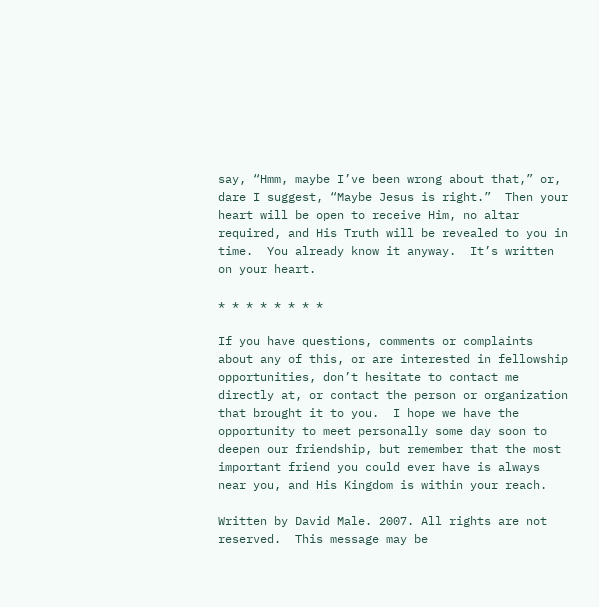say, “Hmm, maybe I’ve been wrong about that,” or, dare I suggest, “Maybe Jesus is right.”  Then your heart will be open to receive Him, no altar required, and His Truth will be revealed to you in time.  You already know it anyway.  It’s written on your heart.

* * * * * * * *

If you have questions, comments or complaints about any of this, or are interested in fellowship opportunities, don’t hesitate to contact me directly at, or contact the person or organization that brought it to you.  I hope we have the opportunity to meet personally some day soon to deepen our friendship, but remember that the most important friend you could ever have is always near you, and His Kingdom is within your reach.

Written by David Male. 2007. All rights are not reserved.  This message may be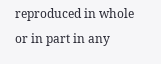reproduced in whole or in part in any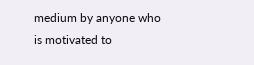medium by anyone who is motivated to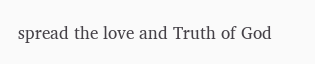spread the love and Truth of God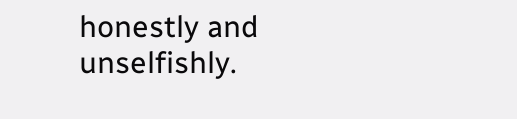honestly and unselfishly.